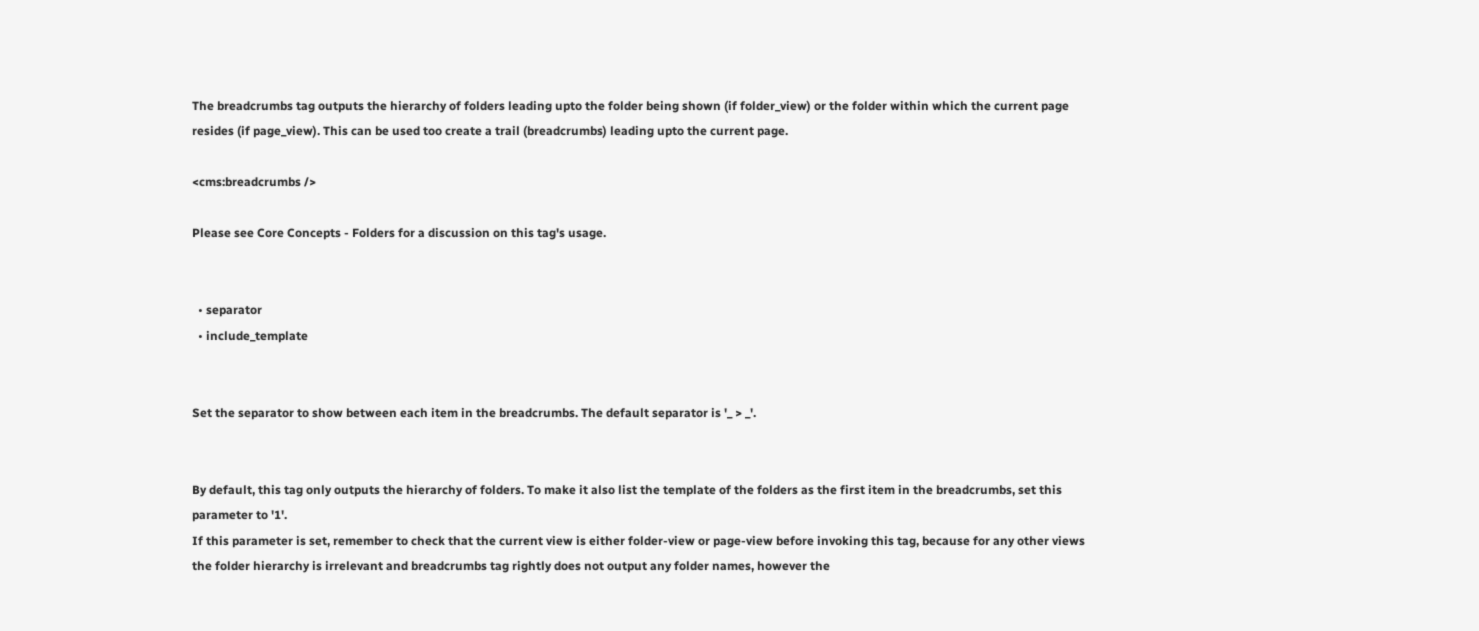The breadcrumbs tag outputs the hierarchy of folders leading upto the folder being shown (if folder_view) or the folder within which the current page resides (if page_view). This can be used too create a trail (breadcrumbs) leading upto the current page.

<cms:breadcrumbs />

Please see Core Concepts - Folders for a discussion on this tag's usage.


  • separator
  • include_template


Set the separator to show between each item in the breadcrumbs. The default separator is '_ > _'.


By default, this tag only outputs the hierarchy of folders. To make it also list the template of the folders as the first item in the breadcrumbs, set this parameter to '1'.
If this parameter is set, remember to check that the current view is either folder-view or page-view before invoking this tag, because for any other views the folder hierarchy is irrelevant and breadcrumbs tag rightly does not output any folder names, however the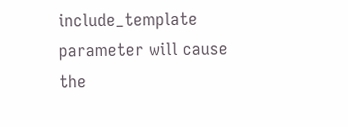include_template parameter will cause the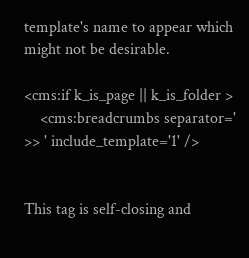template's name to appear which might not be desirable.

<cms:if k_is_page || k_is_folder >
    <cms:breadcrumbs separator=' >> ' include_template='1' />


This tag is self-closing and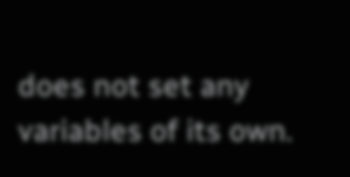does not set any variables of its own.